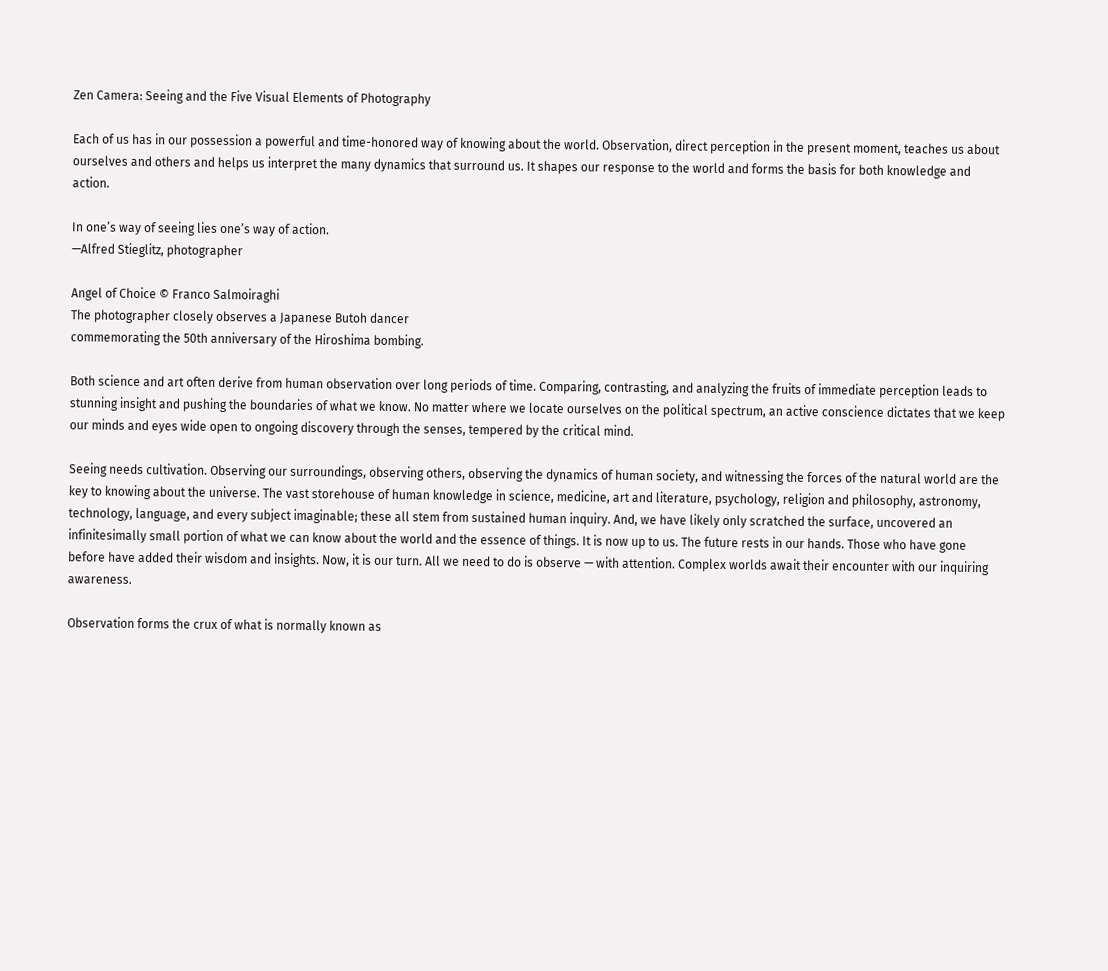Zen Camera: Seeing and the Five Visual Elements of Photography

Each of us has in our possession a powerful and time-honored way of knowing about the world. Observation, direct perception in the present moment, teaches us about ourselves and others and helps us interpret the many dynamics that surround us. It shapes our response to the world and forms the basis for both knowledge and action.

In one’s way of seeing lies one’s way of action.
—Alfred Stieglitz, photographer

Angel of Choice © Franco Salmoiraghi
The photographer closely observes a Japanese Butoh dancer
commemorating the 50th anniversary of the Hiroshima bombing.

Both science and art often derive from human observation over long periods of time. Comparing, contrasting, and analyzing the fruits of immediate perception leads to stunning insight and pushing the boundaries of what we know. No matter where we locate ourselves on the political spectrum, an active conscience dictates that we keep our minds and eyes wide open to ongoing discovery through the senses, tempered by the critical mind.

Seeing needs cultivation. Observing our surroundings, observing others, observing the dynamics of human society, and witnessing the forces of the natural world are the key to knowing about the universe. The vast storehouse of human knowledge in science, medicine, art and literature, psychology, religion and philosophy, astronomy, technology, language, and every subject imaginable; these all stem from sustained human inquiry. And, we have likely only scratched the surface, uncovered an infinitesimally small portion of what we can know about the world and the essence of things. It is now up to us. The future rests in our hands. Those who have gone before have added their wisdom and insights. Now, it is our turn. All we need to do is observe — with attention. Complex worlds await their encounter with our inquiring awareness.

Observation forms the crux of what is normally known as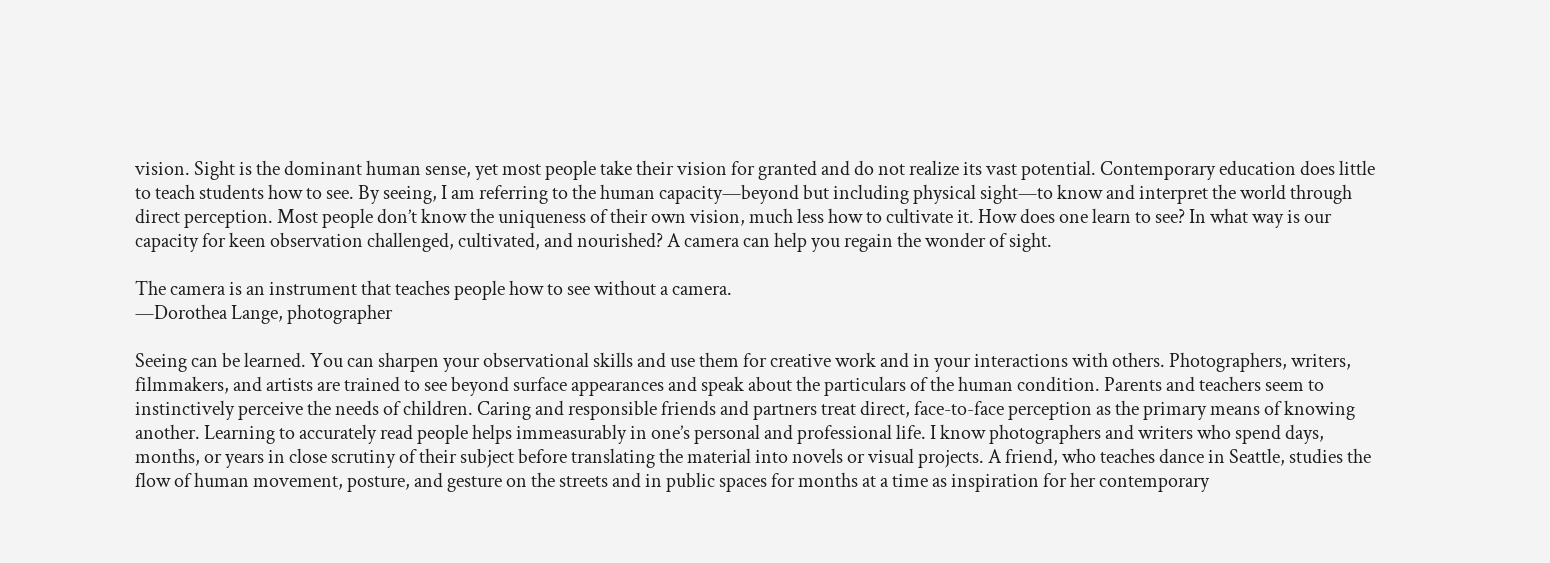vision. Sight is the dominant human sense, yet most people take their vision for granted and do not realize its vast potential. Contemporary education does little to teach students how to see. By seeing, I am referring to the human capacity—beyond but including physical sight—to know and interpret the world through direct perception. Most people don’t know the uniqueness of their own vision, much less how to cultivate it. How does one learn to see? In what way is our capacity for keen observation challenged, cultivated, and nourished? A camera can help you regain the wonder of sight.

The camera is an instrument that teaches people how to see without a camera.
—Dorothea Lange, photographer

Seeing can be learned. You can sharpen your observational skills and use them for creative work and in your interactions with others. Photographers, writers, filmmakers, and artists are trained to see beyond surface appearances and speak about the particulars of the human condition. Parents and teachers seem to instinctively perceive the needs of children. Caring and responsible friends and partners treat direct, face-to-face perception as the primary means of knowing another. Learning to accurately read people helps immeasurably in one’s personal and professional life. I know photographers and writers who spend days, months, or years in close scrutiny of their subject before translating the material into novels or visual projects. A friend, who teaches dance in Seattle, studies the flow of human movement, posture, and gesture on the streets and in public spaces for months at a time as inspiration for her contemporary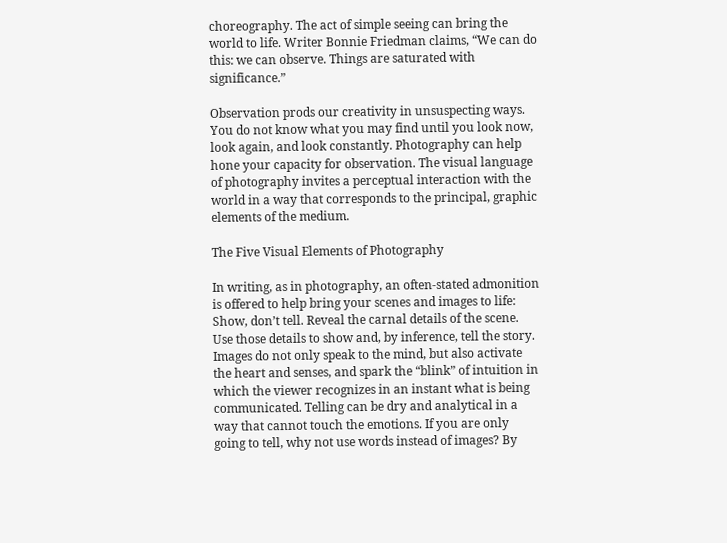choreography. The act of simple seeing can bring the world to life. Writer Bonnie Friedman claims, “We can do this: we can observe. Things are saturated with significance.”

Observation prods our creativity in unsuspecting ways. You do not know what you may find until you look now, look again, and look constantly. Photography can help hone your capacity for observation. The visual language of photography invites a perceptual interaction with the world in a way that corresponds to the principal, graphic elements of the medium.

The Five Visual Elements of Photography

In writing, as in photography, an often-stated admonition is offered to help bring your scenes and images to life: Show, don’t tell. Reveal the carnal details of the scene. Use those details to show and, by inference, tell the story. Images do not only speak to the mind, but also activate the heart and senses, and spark the “blink” of intuition in which the viewer recognizes in an instant what is being communicated. Telling can be dry and analytical in a way that cannot touch the emotions. If you are only going to tell, why not use words instead of images? By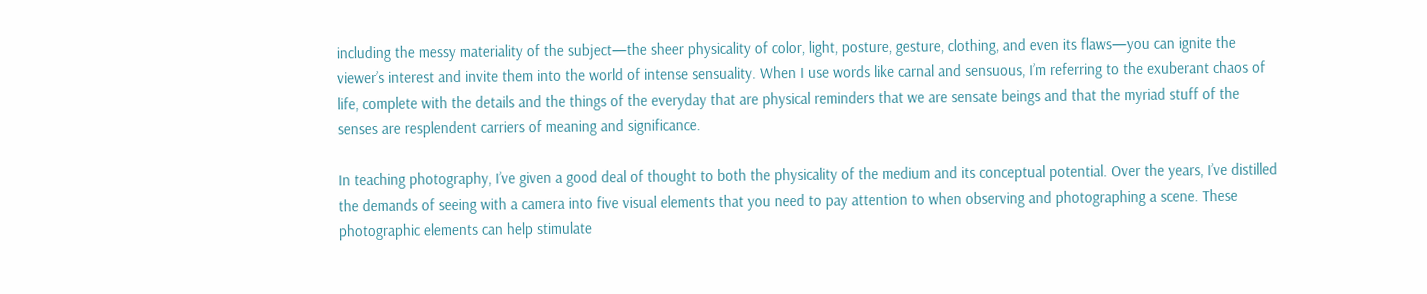including the messy materiality of the subject—the sheer physicality of color, light, posture, gesture, clothing, and even its flaws—you can ignite the viewer’s interest and invite them into the world of intense sensuality. When I use words like carnal and sensuous, I’m referring to the exuberant chaos of life, complete with the details and the things of the everyday that are physical reminders that we are sensate beings and that the myriad stuff of the senses are resplendent carriers of meaning and significance.

In teaching photography, I’ve given a good deal of thought to both the physicality of the medium and its conceptual potential. Over the years, I’ve distilled the demands of seeing with a camera into five visual elements that you need to pay attention to when observing and photographing a scene. These photographic elements can help stimulate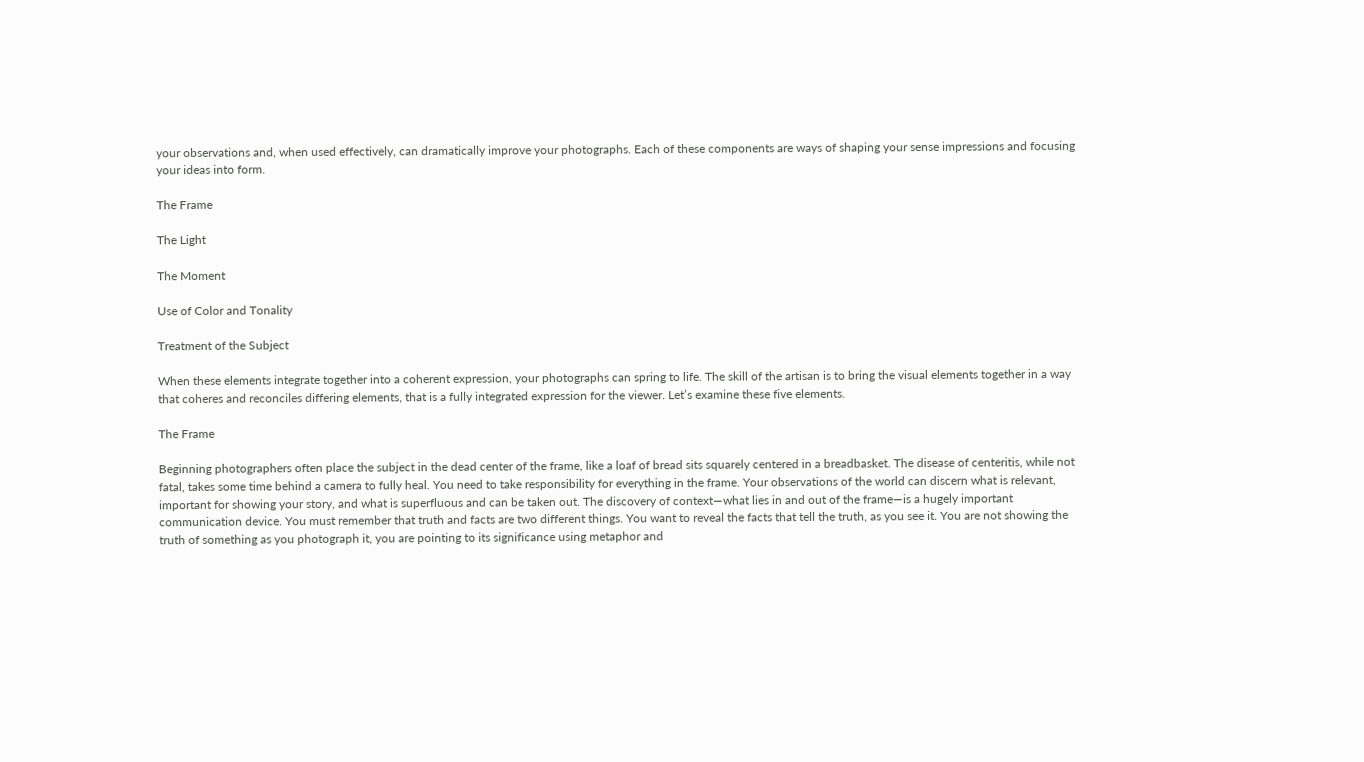your observations and, when used effectively, can dramatically improve your photographs. Each of these components are ways of shaping your sense impressions and focusing your ideas into form.

The Frame

The Light

The Moment

Use of Color and Tonality

Treatment of the Subject

When these elements integrate together into a coherent expression, your photographs can spring to life. The skill of the artisan is to bring the visual elements together in a way that coheres and reconciles differing elements, that is a fully integrated expression for the viewer. Let’s examine these five elements.

The Frame

Beginning photographers often place the subject in the dead center of the frame, like a loaf of bread sits squarely centered in a breadbasket. The disease of centeritis, while not fatal, takes some time behind a camera to fully heal. You need to take responsibility for everything in the frame. Your observations of the world can discern what is relevant, important for showing your story, and what is superfluous and can be taken out. The discovery of context—what lies in and out of the frame—is a hugely important communication device. You must remember that truth and facts are two different things. You want to reveal the facts that tell the truth, as you see it. You are not showing the truth of something as you photograph it, you are pointing to its significance using metaphor and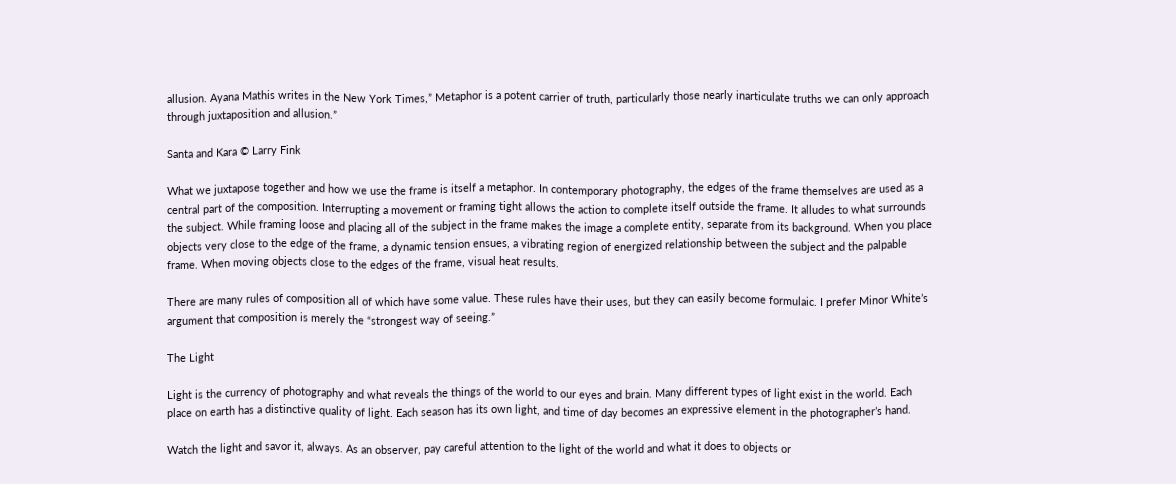allusion. Ayana Mathis writes in the New York Times,” Metaphor is a potent carrier of truth, particularly those nearly inarticulate truths we can only approach through juxtaposition and allusion.”

Santa and Kara © Larry Fink

What we juxtapose together and how we use the frame is itself a metaphor. In contemporary photography, the edges of the frame themselves are used as a central part of the composition. Interrupting a movement or framing tight allows the action to complete itself outside the frame. It alludes to what surrounds the subject. While framing loose and placing all of the subject in the frame makes the image a complete entity, separate from its background. When you place objects very close to the edge of the frame, a dynamic tension ensues, a vibrating region of energized relationship between the subject and the palpable frame. When moving objects close to the edges of the frame, visual heat results.

There are many rules of composition all of which have some value. These rules have their uses, but they can easily become formulaic. I prefer Minor White’s argument that composition is merely the “strongest way of seeing.”

The Light

Light is the currency of photography and what reveals the things of the world to our eyes and brain. Many different types of light exist in the world. Each place on earth has a distinctive quality of light. Each season has its own light, and time of day becomes an expressive element in the photographer’s hand.

Watch the light and savor it, always. As an observer, pay careful attention to the light of the world and what it does to objects or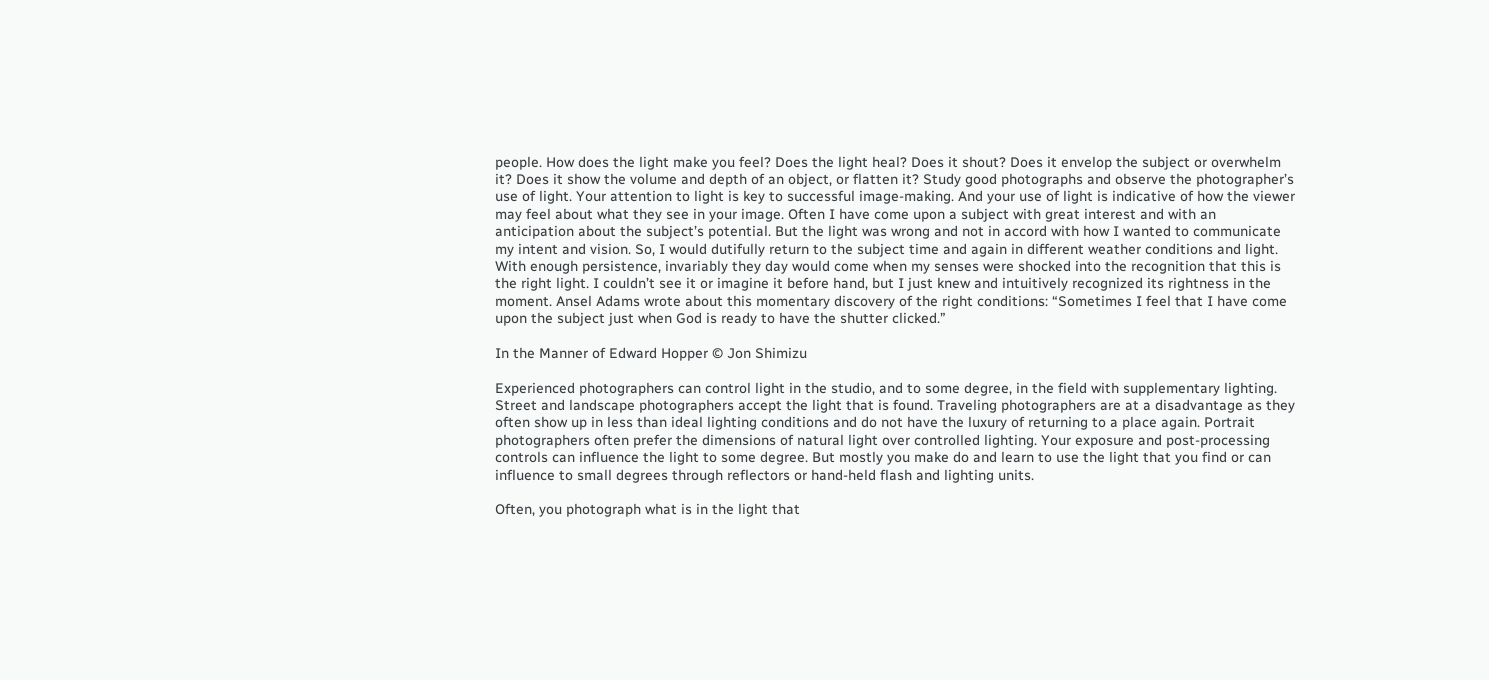people. How does the light make you feel? Does the light heal? Does it shout? Does it envelop the subject or overwhelm it? Does it show the volume and depth of an object, or flatten it? Study good photographs and observe the photographer’s use of light. Your attention to light is key to successful image-making. And your use of light is indicative of how the viewer may feel about what they see in your image. Often I have come upon a subject with great interest and with an anticipation about the subject’s potential. But the light was wrong and not in accord with how I wanted to communicate my intent and vision. So, I would dutifully return to the subject time and again in different weather conditions and light. With enough persistence, invariably they day would come when my senses were shocked into the recognition that this is the right light. I couldn’t see it or imagine it before hand, but I just knew and intuitively recognized its rightness in the moment. Ansel Adams wrote about this momentary discovery of the right conditions: “Sometimes I feel that I have come upon the subject just when God is ready to have the shutter clicked.”

In the Manner of Edward Hopper © Jon Shimizu

Experienced photographers can control light in the studio, and to some degree, in the field with supplementary lighting. Street and landscape photographers accept the light that is found. Traveling photographers are at a disadvantage as they often show up in less than ideal lighting conditions and do not have the luxury of returning to a place again. Portrait photographers often prefer the dimensions of natural light over controlled lighting. Your exposure and post-processing controls can influence the light to some degree. But mostly you make do and learn to use the light that you find or can influence to small degrees through reflectors or hand-held flash and lighting units.

Often, you photograph what is in the light that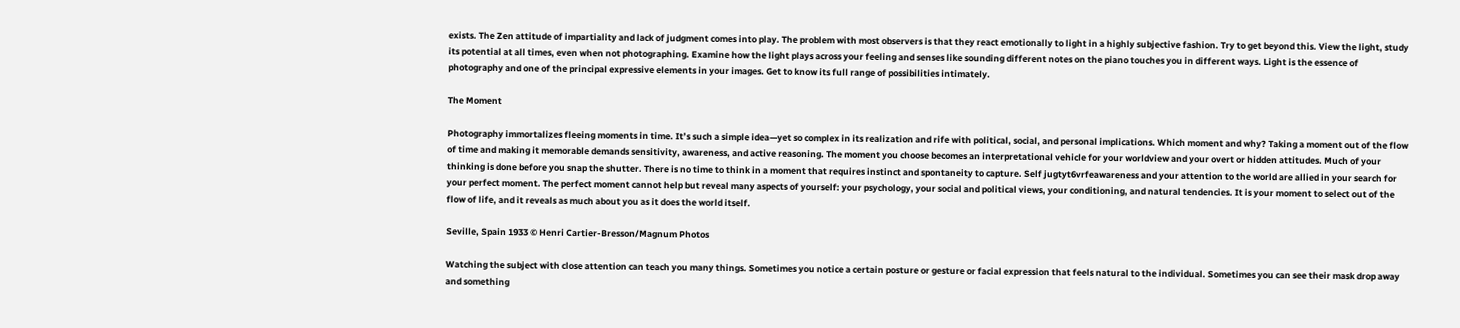exists. The Zen attitude of impartiality and lack of judgment comes into play. The problem with most observers is that they react emotionally to light in a highly subjective fashion. Try to get beyond this. View the light, study its potential at all times, even when not photographing. Examine how the light plays across your feeling and senses like sounding different notes on the piano touches you in different ways. Light is the essence of photography and one of the principal expressive elements in your images. Get to know its full range of possibilities intimately.

The Moment

Photography immortalizes fleeing moments in time. It’s such a simple idea—yet so complex in its realization and rife with political, social, and personal implications. Which moment and why? Taking a moment out of the flow of time and making it memorable demands sensitivity, awareness, and active reasoning. The moment you choose becomes an interpretational vehicle for your worldview and your overt or hidden attitudes. Much of your thinking is done before you snap the shutter. There is no time to think in a moment that requires instinct and spontaneity to capture. Self jugtyt6vrfeawareness and your attention to the world are allied in your search for your perfect moment. The perfect moment cannot help but reveal many aspects of yourself: your psychology, your social and political views, your conditioning, and natural tendencies. It is your moment to select out of the flow of life, and it reveals as much about you as it does the world itself.

Seville, Spain 1933 © Henri Cartier-Bresson/Magnum Photos

Watching the subject with close attention can teach you many things. Sometimes you notice a certain posture or gesture or facial expression that feels natural to the individual. Sometimes you can see their mask drop away and something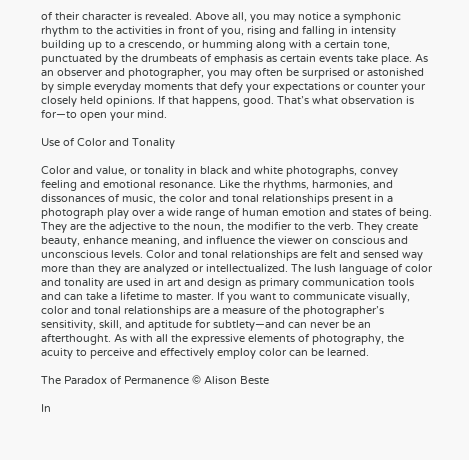of their character is revealed. Above all, you may notice a symphonic rhythm to the activities in front of you, rising and falling in intensity building up to a crescendo, or humming along with a certain tone, punctuated by the drumbeats of emphasis as certain events take place. As an observer and photographer, you may often be surprised or astonished by simple everyday moments that defy your expectations or counter your closely held opinions. If that happens, good. That’s what observation is for—to open your mind.

Use of Color and Tonality

Color and value, or tonality in black and white photographs, convey feeling and emotional resonance. Like the rhythms, harmonies, and dissonances of music, the color and tonal relationships present in a photograph play over a wide range of human emotion and states of being. They are the adjective to the noun, the modifier to the verb. They create beauty, enhance meaning, and influence the viewer on conscious and unconscious levels. Color and tonal relationships are felt and sensed way more than they are analyzed or intellectualized. The lush language of color and tonality are used in art and design as primary communication tools and can take a lifetime to master. If you want to communicate visually, color and tonal relationships are a measure of the photographer’s sensitivity, skill, and aptitude for subtlety—and can never be an afterthought. As with all the expressive elements of photography, the acuity to perceive and effectively employ color can be learned.

The Paradox of Permanence © Alison Beste

In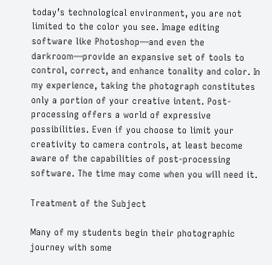today’s technological environment, you are not limited to the color you see. Image editing software like Photoshop—and even the darkroom—provide an expansive set of tools to control, correct, and enhance tonality and color. In my experience, taking the photograph constitutes only a portion of your creative intent. Post-processing offers a world of expressive possibilities. Even if you choose to limit your creativity to camera controls, at least become aware of the capabilities of post-processing software. The time may come when you will need it.

Treatment of the Subject

Many of my students begin their photographic journey with some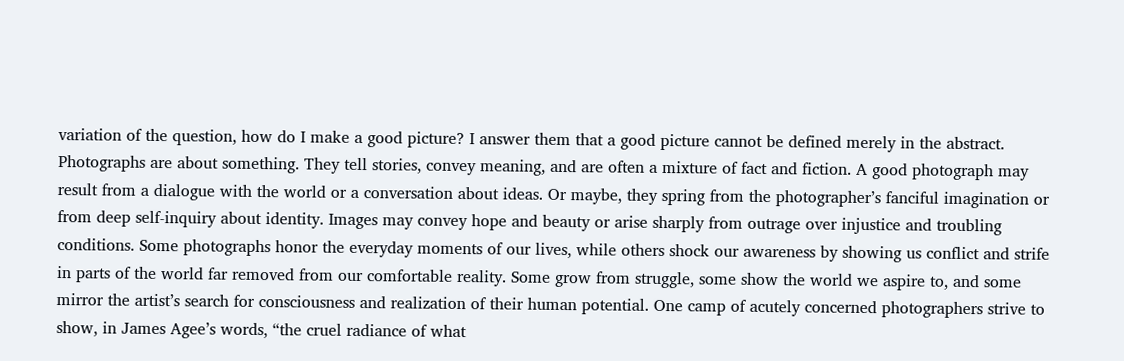variation of the question, how do I make a good picture? I answer them that a good picture cannot be defined merely in the abstract. Photographs are about something. They tell stories, convey meaning, and are often a mixture of fact and fiction. A good photograph may result from a dialogue with the world or a conversation about ideas. Or maybe, they spring from the photographer’s fanciful imagination or from deep self-inquiry about identity. Images may convey hope and beauty or arise sharply from outrage over injustice and troubling conditions. Some photographs honor the everyday moments of our lives, while others shock our awareness by showing us conflict and strife in parts of the world far removed from our comfortable reality. Some grow from struggle, some show the world we aspire to, and some mirror the artist’s search for consciousness and realization of their human potential. One camp of acutely concerned photographers strive to show, in James Agee’s words, “the cruel radiance of what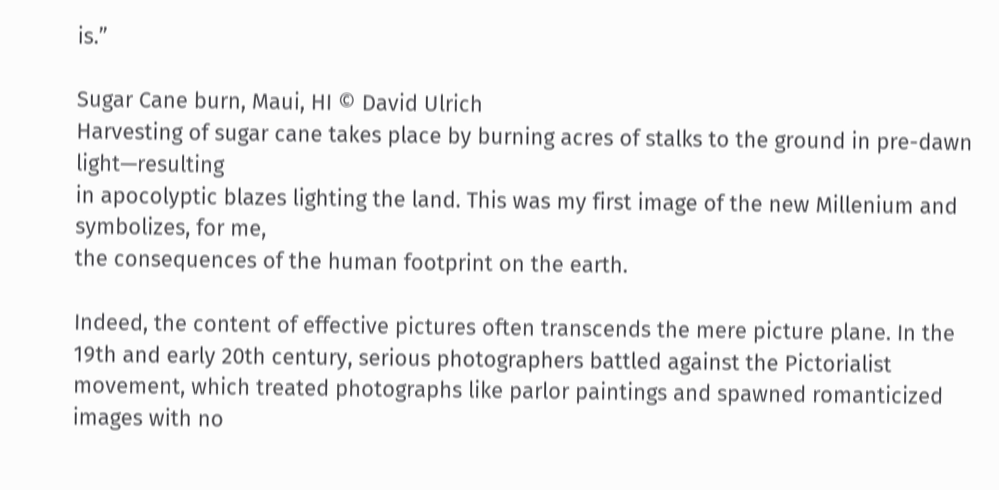is.”

Sugar Cane burn, Maui, HI © David Ulrich
Harvesting of sugar cane takes place by burning acres of stalks to the ground in pre-dawn light—resulting
in apocolyptic blazes lighting the land. This was my first image of the new Millenium and symbolizes, for me,
the consequences of the human footprint on the earth.

Indeed, the content of effective pictures often transcends the mere picture plane. In the 19th and early 20th century, serious photographers battled against the Pictorialist movement, which treated photographs like parlor paintings and spawned romanticized images with no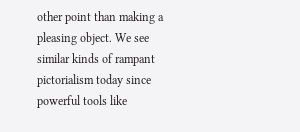other point than making a pleasing object. We see similar kinds of rampant pictorialism today since powerful tools like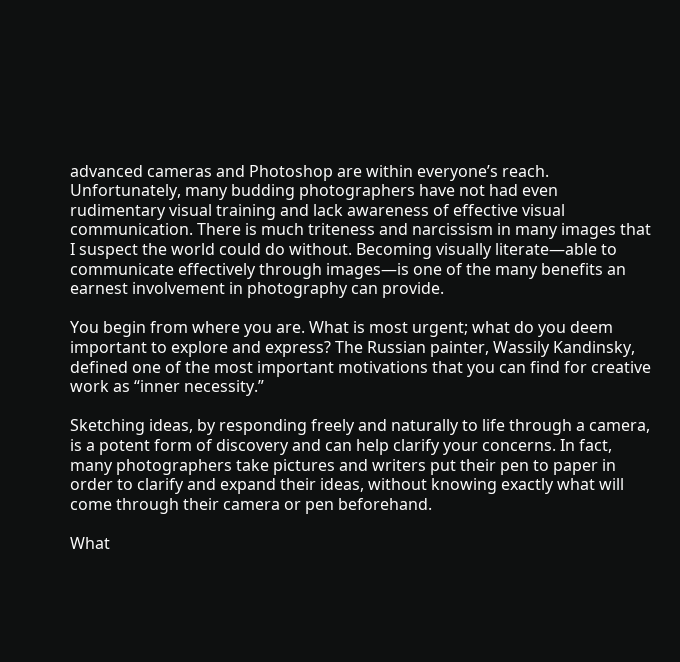advanced cameras and Photoshop are within everyone’s reach. Unfortunately, many budding photographers have not had even rudimentary visual training and lack awareness of effective visual communication. There is much triteness and narcissism in many images that I suspect the world could do without. Becoming visually literate—able to communicate effectively through images—is one of the many benefits an earnest involvement in photography can provide.

You begin from where you are. What is most urgent; what do you deem important to explore and express? The Russian painter, Wassily Kandinsky, defined one of the most important motivations that you can find for creative work as “inner necessity.”

Sketching ideas, by responding freely and naturally to life through a camera, is a potent form of discovery and can help clarify your concerns. In fact, many photographers take pictures and writers put their pen to paper in order to clarify and expand their ideas, without knowing exactly what will come through their camera or pen beforehand.

What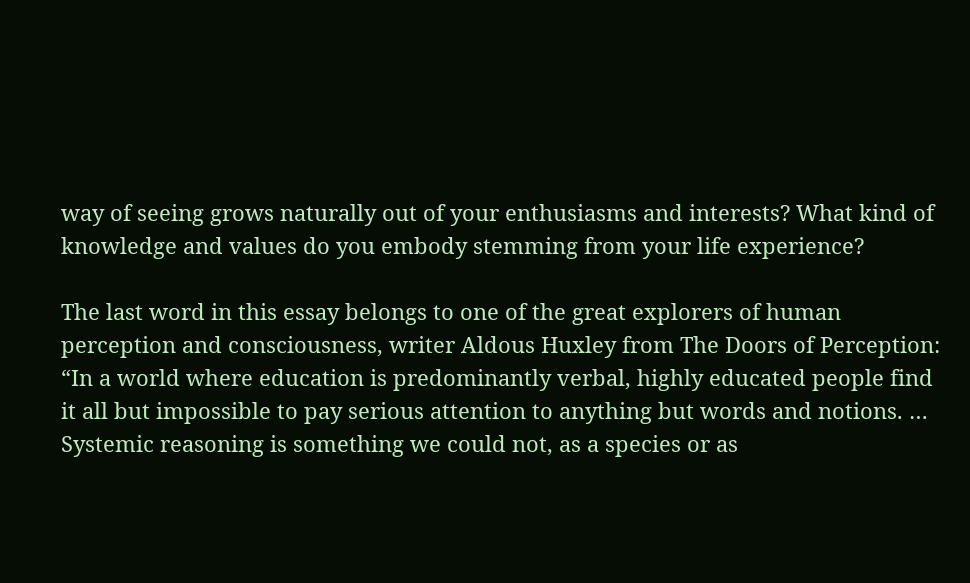way of seeing grows naturally out of your enthusiasms and interests? What kind of knowledge and values do you embody stemming from your life experience?

The last word in this essay belongs to one of the great explorers of human perception and consciousness, writer Aldous Huxley from The Doors of Perception: “In a world where education is predominantly verbal, highly educated people find it all but impossible to pay serious attention to anything but words and notions. … Systemic reasoning is something we could not, as a species or as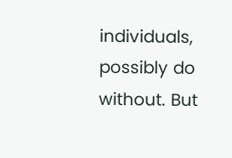individuals, possibly do without. But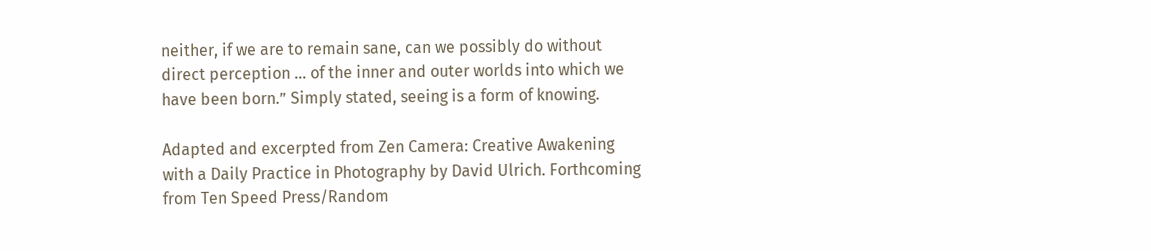neither, if we are to remain sane, can we possibly do without direct perception … of the inner and outer worlds into which we have been born.” Simply stated, seeing is a form of knowing.

Adapted and excerpted from Zen Camera: Creative Awakening with a Daily Practice in Photography by David Ulrich. Forthcoming from Ten Speed Press/Random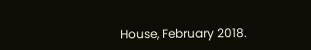House, February 2018.